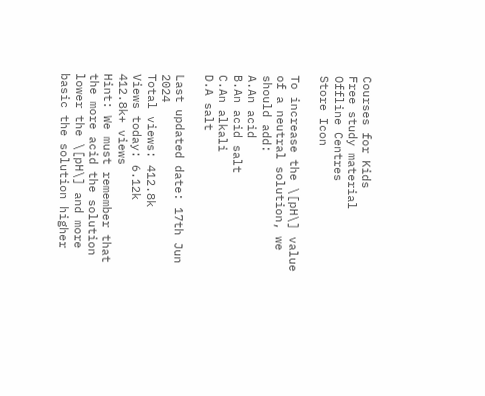Courses for Kids
Free study material
Offline Centres
Store Icon

To increase the \[pH\] value of a neutral solution, we should add:
A.An acid
B.An acid salt
C.An alkali
D.A salt

Last updated date: 17th Jun 2024
Total views: 412.8k
Views today: 6.12k
412.8k+ views
Hint: We must remember that the more acid the solution lower the \[pH\] and more basic the solution higher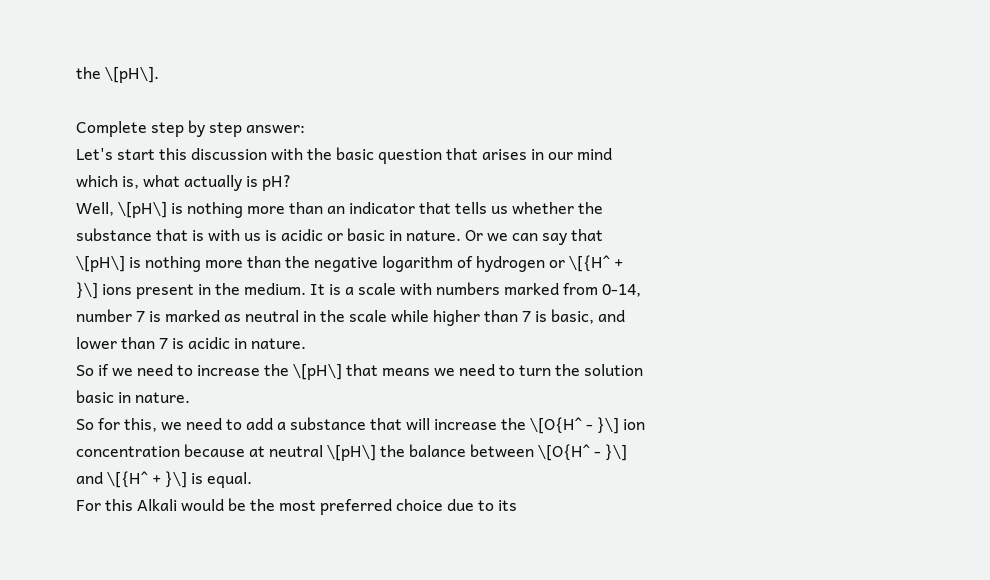the \[pH\].

Complete step by step answer:
Let's start this discussion with the basic question that arises in our mind which is, what actually is pH?
Well, \[pH\] is nothing more than an indicator that tells us whether the substance that is with us is acidic or basic in nature. Or we can say that \[pH\] is nothing more than the negative logarithm of hydrogen or \[{H^ + }\] ions present in the medium. It is a scale with numbers marked from 0-14, number 7 is marked as neutral in the scale while higher than 7 is basic, and lower than 7 is acidic in nature.
So if we need to increase the \[pH\] that means we need to turn the solution basic in nature.
So for this, we need to add a substance that will increase the \[O{H^ - }\] ion concentration because at neutral \[pH\] the balance between \[O{H^ - }\] and \[{H^ + }\] is equal.
For this Alkali would be the most preferred choice due to its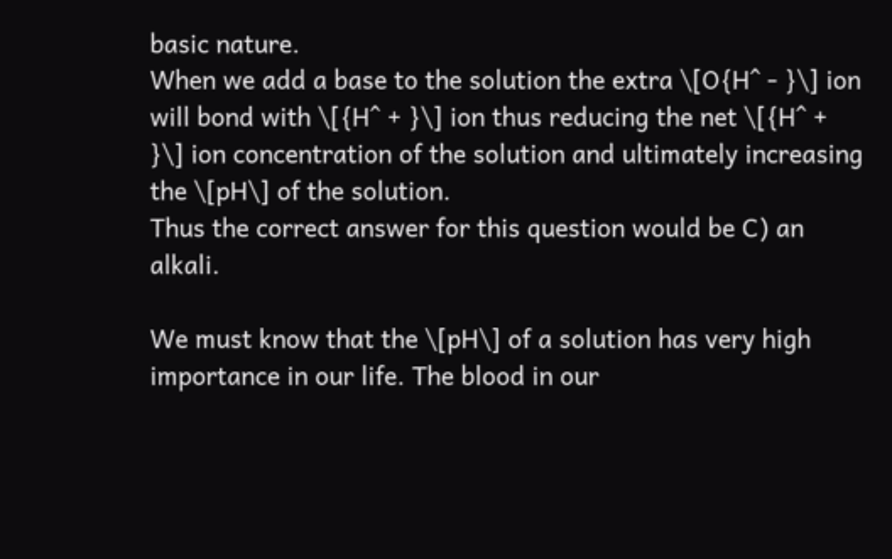basic nature.
When we add a base to the solution the extra \[O{H^ - }\] ion will bond with \[{H^ + }\] ion thus reducing the net \[{H^ + }\] ion concentration of the solution and ultimately increasing the \[pH\] of the solution.
Thus the correct answer for this question would be C) an alkali.

We must know that the \[pH\] of a solution has very high importance in our life. The blood in our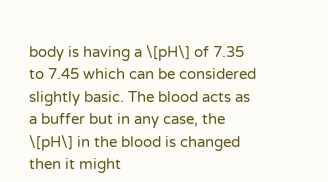body is having a \[pH\] of 7.35 to 7.45 which can be considered slightly basic. The blood acts as a buffer but in any case, the \[pH\] in the blood is changed then it might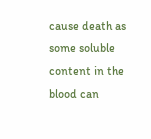cause death as some soluble content in the blood can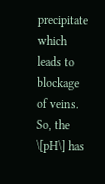precipitate which leads to blockage of veins. So, the \[pH\] has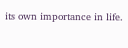its own importance in life.